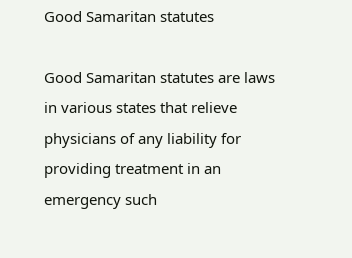Good Samaritan statutes

Good Samaritan statutes are laws in various states that relieve physicians of any liability for providing treatment in an emergency such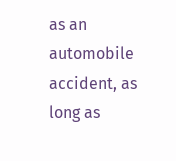as an automobile accident, as long as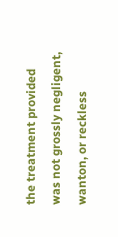the treatment provided was not grossly negligent, wanton, or reckless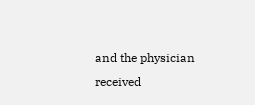and the physician received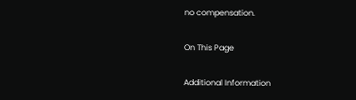no compensation.

On This Page

Additional Information